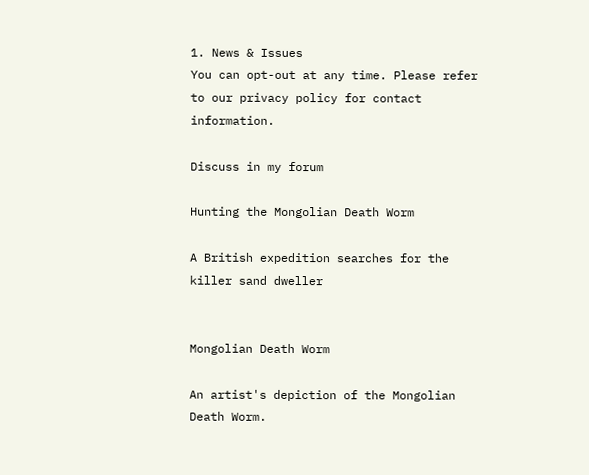1. News & Issues
You can opt-out at any time. Please refer to our privacy policy for contact information.

Discuss in my forum

Hunting the Mongolian Death Worm

A British expedition searches for the killer sand dweller


Mongolian Death Worm

An artist's depiction of the Mongolian Death Worm.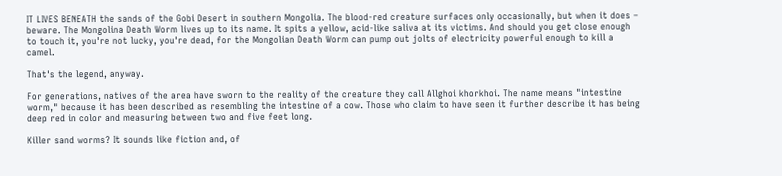IT LIVES BENEATH the sands of the Gobi Desert in southern Mongolia. The blood-red creature surfaces only occasionally, but when it does – beware. The Mongolina Death Worm lives up to its name. It spits a yellow, acid-like saliva at its victims. And should you get close enough to touch it, you're not lucky, you're dead, for the Mongolian Death Worm can pump out jolts of electricity powerful enough to kill a camel.

That's the legend, anyway.

For generations, natives of the area have sworn to the reality of the creature they call Allghoi khorkhoi. The name means "intestine worm," because it has been described as resembling the intestine of a cow. Those who claim to have seen it further describe it has being deep red in color and measuring between two and five feet long.

Killer sand worms? It sounds like fiction and, of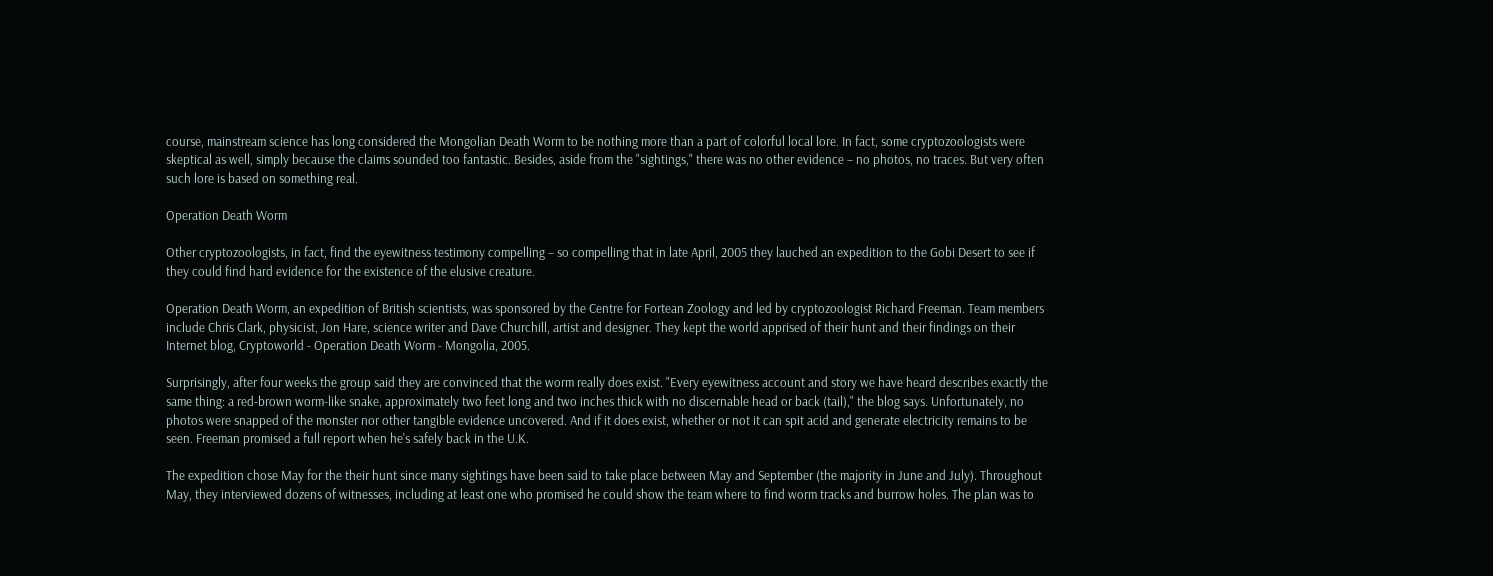course, mainstream science has long considered the Mongolian Death Worm to be nothing more than a part of colorful local lore. In fact, some cryptozoologists were skeptical as well, simply because the claims sounded too fantastic. Besides, aside from the "sightings," there was no other evidence – no photos, no traces. But very often such lore is based on something real.

Operation Death Worm

Other cryptozoologists, in fact, find the eyewitness testimony compelling – so compelling that in late April, 2005 they lauched an expedition to the Gobi Desert to see if they could find hard evidence for the existence of the elusive creature.

Operation Death Worm, an expedition of British scientists, was sponsored by the Centre for Fortean Zoology and led by cryptozoologist Richard Freeman. Team members include Chris Clark, physicist, Jon Hare, science writer and Dave Churchill, artist and designer. They kept the world apprised of their hunt and their findings on their Internet blog, Cryptoworld - Operation Death Worm - Mongolia, 2005.

Surprisingly, after four weeks the group said they are convinced that the worm really does exist. "Every eyewitness account and story we have heard describes exactly the same thing: a red-brown worm-like snake, approximately two feet long and two inches thick with no discernable head or back (tail)," the blog says. Unfortunately, no photos were snapped of the monster nor other tangible evidence uncovered. And if it does exist, whether or not it can spit acid and generate electricity remains to be seen. Freeman promised a full report when he's safely back in the U.K.

The expedition chose May for the their hunt since many sightings have been said to take place between May and September (the majority in June and July). Throughout May, they interviewed dozens of witnesses, including at least one who promised he could show the team where to find worm tracks and burrow holes. The plan was to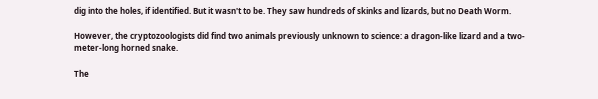dig into the holes, if identified. But it wasn't to be. They saw hundreds of skinks and lizards, but no Death Worm.

However, the cryptozoologists did find two animals previously unknown to science: a dragon-like lizard and a two-meter-long horned snake.

The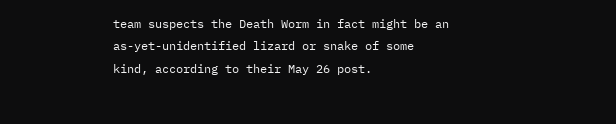team suspects the Death Worm in fact might be an as-yet-unidentified lizard or snake of some kind, according to their May 26 post.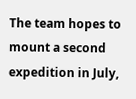The team hopes to mount a second expedition in July,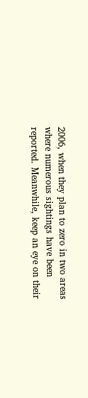2006, when they plan to zero in two areas where numerous sightings have been reported. Meanwhile, keep an eye on their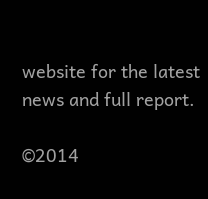website for the latest news and full report.

©2014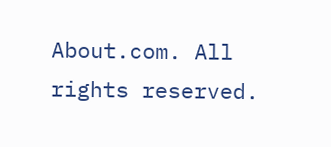About.com. All rights reserved.